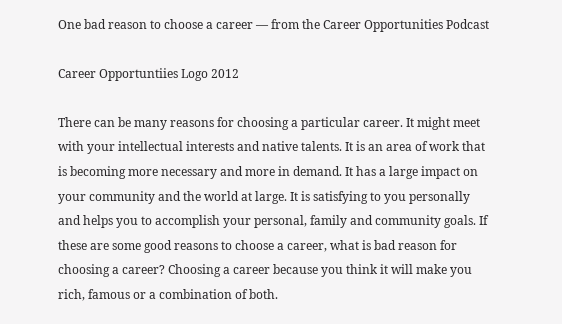One bad reason to choose a career — from the Career Opportunities Podcast

Career Opportuntiies Logo 2012

There can be many reasons for choosing a particular career. It might meet with your intellectual interests and native talents. It is an area of work that is becoming more necessary and more in demand. It has a large impact on your community and the world at large. It is satisfying to you personally and helps you to accomplish your personal, family and community goals. If these are some good reasons to choose a career, what is bad reason for choosing a career? Choosing a career because you think it will make you rich, famous or a combination of both.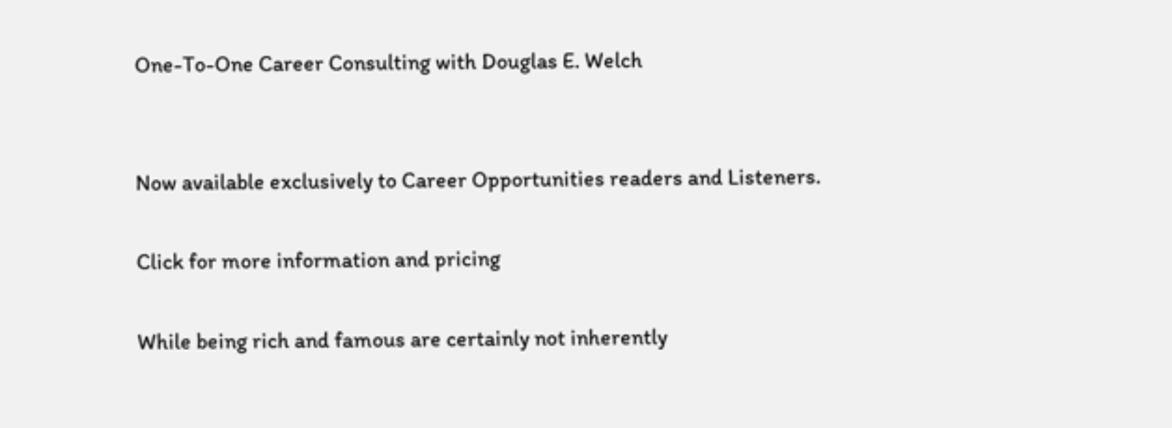One-To-One Career Consulting with Douglas E. Welch


Now available exclusively to Career Opportunities readers and Listeners.

Click for more information and pricing

While being rich and famous are certainly not inherently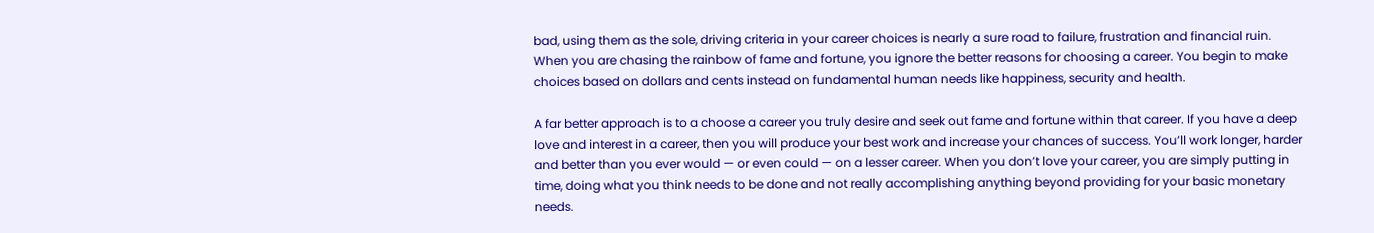bad, using them as the sole, driving criteria in your career choices is nearly a sure road to failure, frustration and financial ruin. When you are chasing the rainbow of fame and fortune, you ignore the better reasons for choosing a career. You begin to make choices based on dollars and cents instead on fundamental human needs like happiness, security and health.

A far better approach is to a choose a career you truly desire and seek out fame and fortune within that career. If you have a deep love and interest in a career, then you will produce your best work and increase your chances of success. You’ll work longer, harder and better than you ever would — or even could — on a lesser career. When you don’t love your career, you are simply putting in time, doing what you think needs to be done and not really accomplishing anything beyond providing for your basic monetary needs.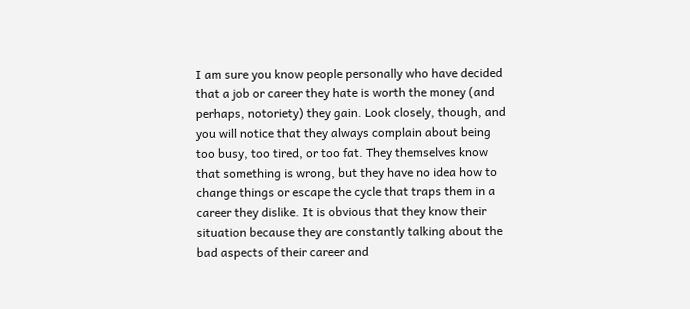I am sure you know people personally who have decided that a job or career they hate is worth the money (and perhaps, notoriety) they gain. Look closely, though, and you will notice that they always complain about being too busy, too tired, or too fat. They themselves know that something is wrong, but they have no idea how to change things or escape the cycle that traps them in a career they dislike. It is obvious that they know their situation because they are constantly talking about the bad aspects of their career and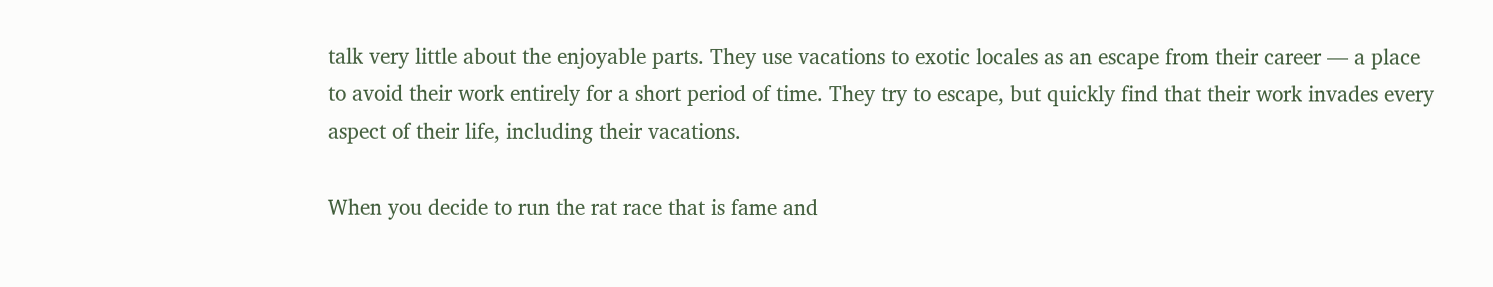talk very little about the enjoyable parts. They use vacations to exotic locales as an escape from their career — a place to avoid their work entirely for a short period of time. They try to escape, but quickly find that their work invades every aspect of their life, including their vacations.

When you decide to run the rat race that is fame and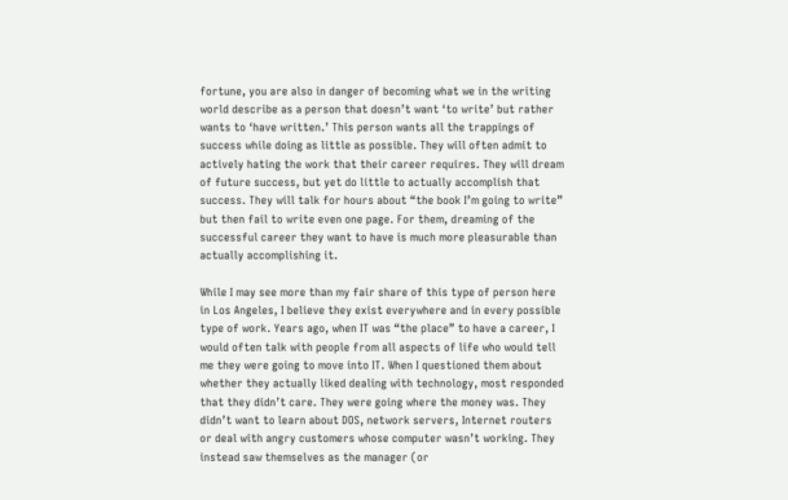fortune, you are also in danger of becoming what we in the writing world describe as a person that doesn’t want ‘to write’ but rather wants to ‘have written.’ This person wants all the trappings of success while doing as little as possible. They will often admit to actively hating the work that their career requires. They will dream of future success, but yet do little to actually accomplish that success. They will talk for hours about “the book I’m going to write” but then fail to write even one page. For them, dreaming of the successful career they want to have is much more pleasurable than actually accomplishing it.

While I may see more than my fair share of this type of person here in Los Angeles, I believe they exist everywhere and in every possible type of work. Years ago, when IT was “the place” to have a career, I would often talk with people from all aspects of life who would tell me they were going to move into IT. When I questioned them about whether they actually liked dealing with technology, most responded that they didn’t care. They were going where the money was. They didn’t want to learn about DOS, network servers, Internet routers or deal with angry customers whose computer wasn’t working. They instead saw themselves as the manager (or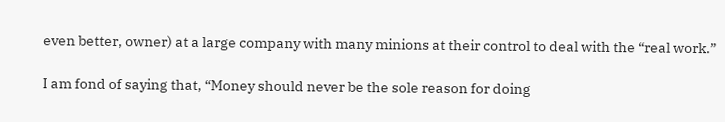even better, owner) at a large company with many minions at their control to deal with the “real work.”

I am fond of saying that, “Money should never be the sole reason for doing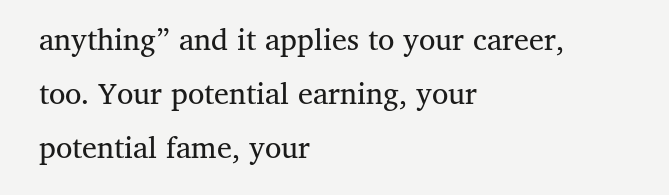anything” and it applies to your career, too. Your potential earning, your potential fame, your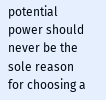potential power should never be the sole reason for choosing a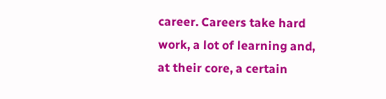career. Careers take hard work, a lot of learning and, at their core, a certain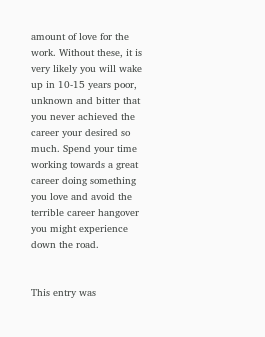amount of love for the work. Without these, it is very likely you will wake up in 10-15 years poor, unknown and bitter that you never achieved the career your desired so much. Spend your time working towards a great career doing something you love and avoid the terrible career hangover you might experience down the road.


This entry was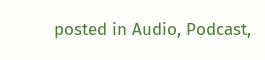posted in Audio, Podcast,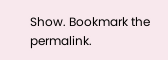Show. Bookmark the permalink.